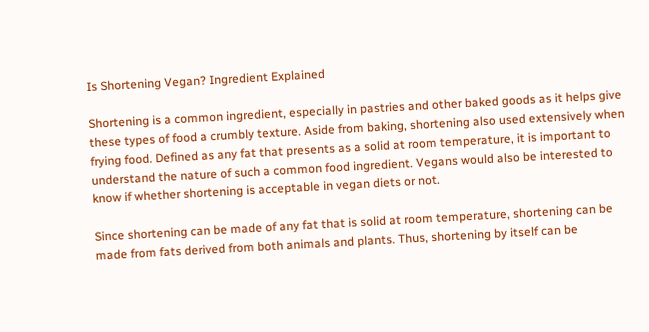Is Shortening Vegan? Ingredient Explained

Shortening is a common ingredient, especially in pastries and other baked goods as it helps give these types of food a crumbly texture. Aside from baking, shortening also used extensively when frying food. Defined as any fat that presents as a solid at room temperature, it is important to understand the nature of such a common food ingredient. Vegans would also be interested to know if whether shortening is acceptable in vegan diets or not.

Since shortening can be made of any fat that is solid at room temperature, shortening can be made from fats derived from both animals and plants. Thus, shortening by itself can be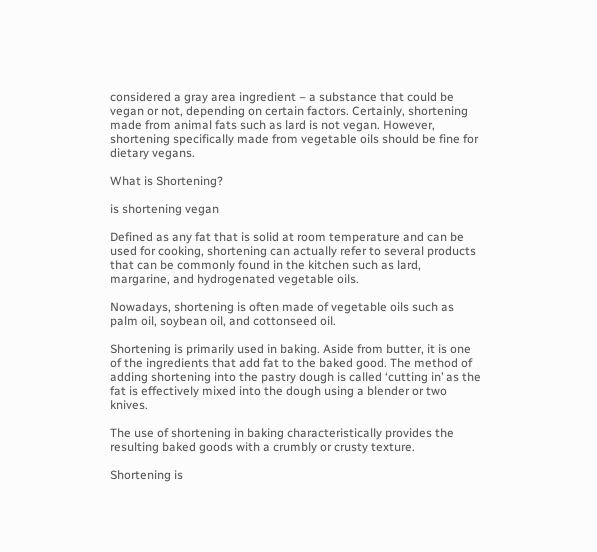considered a gray area ingredient – a substance that could be vegan or not, depending on certain factors. Certainly, shortening made from animal fats such as lard is not vegan. However, shortening specifically made from vegetable oils should be fine for dietary vegans.

What is Shortening?

is shortening vegan

Defined as any fat that is solid at room temperature and can be used for cooking, shortening can actually refer to several products that can be commonly found in the kitchen such as lard, margarine, and hydrogenated vegetable oils.

Nowadays, shortening is often made of vegetable oils such as palm oil, soybean oil, and cottonseed oil.

Shortening is primarily used in baking. Aside from butter, it is one of the ingredients that add fat to the baked good. The method of adding shortening into the pastry dough is called ‘cutting in’ as the fat is effectively mixed into the dough using a blender or two knives.

The use of shortening in baking characteristically provides the resulting baked goods with a crumbly or crusty texture.

Shortening is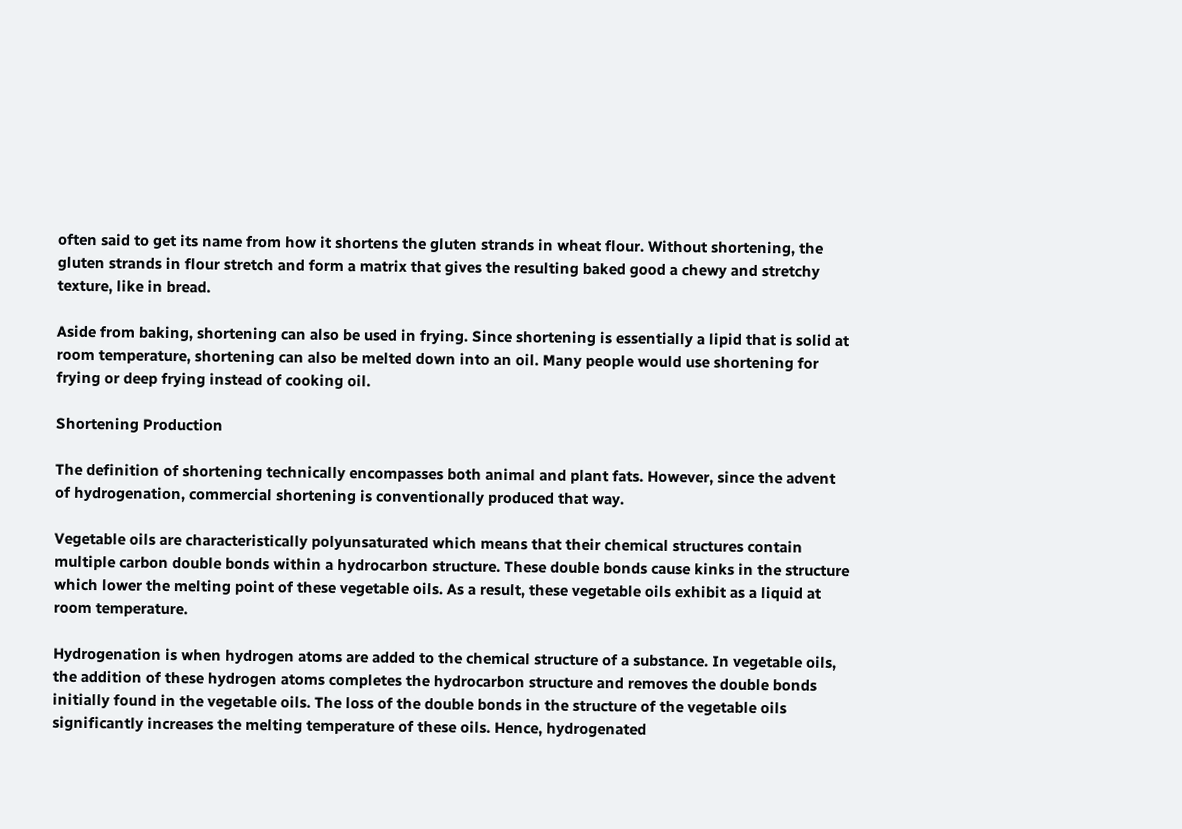often said to get its name from how it shortens the gluten strands in wheat flour. Without shortening, the gluten strands in flour stretch and form a matrix that gives the resulting baked good a chewy and stretchy texture, like in bread.

Aside from baking, shortening can also be used in frying. Since shortening is essentially a lipid that is solid at room temperature, shortening can also be melted down into an oil. Many people would use shortening for frying or deep frying instead of cooking oil.

Shortening Production

The definition of shortening technically encompasses both animal and plant fats. However, since the advent of hydrogenation, commercial shortening is conventionally produced that way.

Vegetable oils are characteristically polyunsaturated which means that their chemical structures contain multiple carbon double bonds within a hydrocarbon structure. These double bonds cause kinks in the structure which lower the melting point of these vegetable oils. As a result, these vegetable oils exhibit as a liquid at room temperature.

Hydrogenation is when hydrogen atoms are added to the chemical structure of a substance. In vegetable oils, the addition of these hydrogen atoms completes the hydrocarbon structure and removes the double bonds initially found in the vegetable oils. The loss of the double bonds in the structure of the vegetable oils significantly increases the melting temperature of these oils. Hence, hydrogenated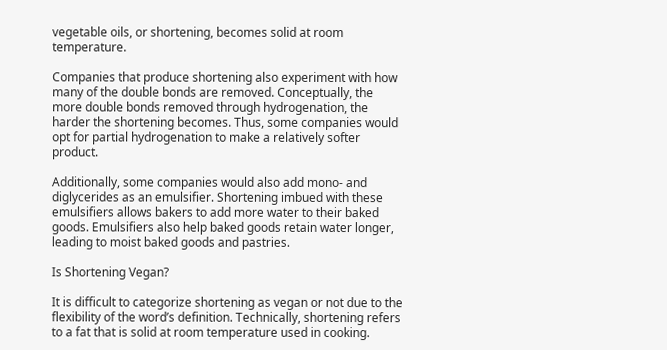vegetable oils, or shortening, becomes solid at room temperature.

Companies that produce shortening also experiment with how many of the double bonds are removed. Conceptually, the more double bonds removed through hydrogenation, the harder the shortening becomes. Thus, some companies would opt for partial hydrogenation to make a relatively softer product.

Additionally, some companies would also add mono- and diglycerides as an emulsifier. Shortening imbued with these emulsifiers allows bakers to add more water to their baked goods. Emulsifiers also help baked goods retain water longer, leading to moist baked goods and pastries.

Is Shortening Vegan?

It is difficult to categorize shortening as vegan or not due to the flexibility of the word’s definition. Technically, shortening refers to a fat that is solid at room temperature used in cooking.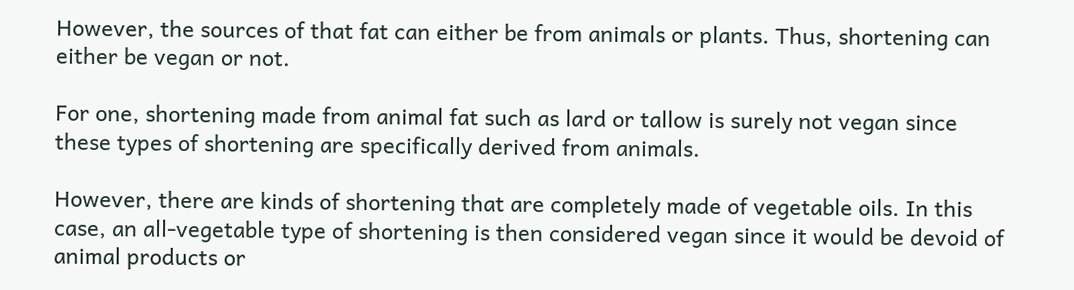However, the sources of that fat can either be from animals or plants. Thus, shortening can either be vegan or not.

For one, shortening made from animal fat such as lard or tallow is surely not vegan since these types of shortening are specifically derived from animals.

However, there are kinds of shortening that are completely made of vegetable oils. In this case, an all-vegetable type of shortening is then considered vegan since it would be devoid of animal products or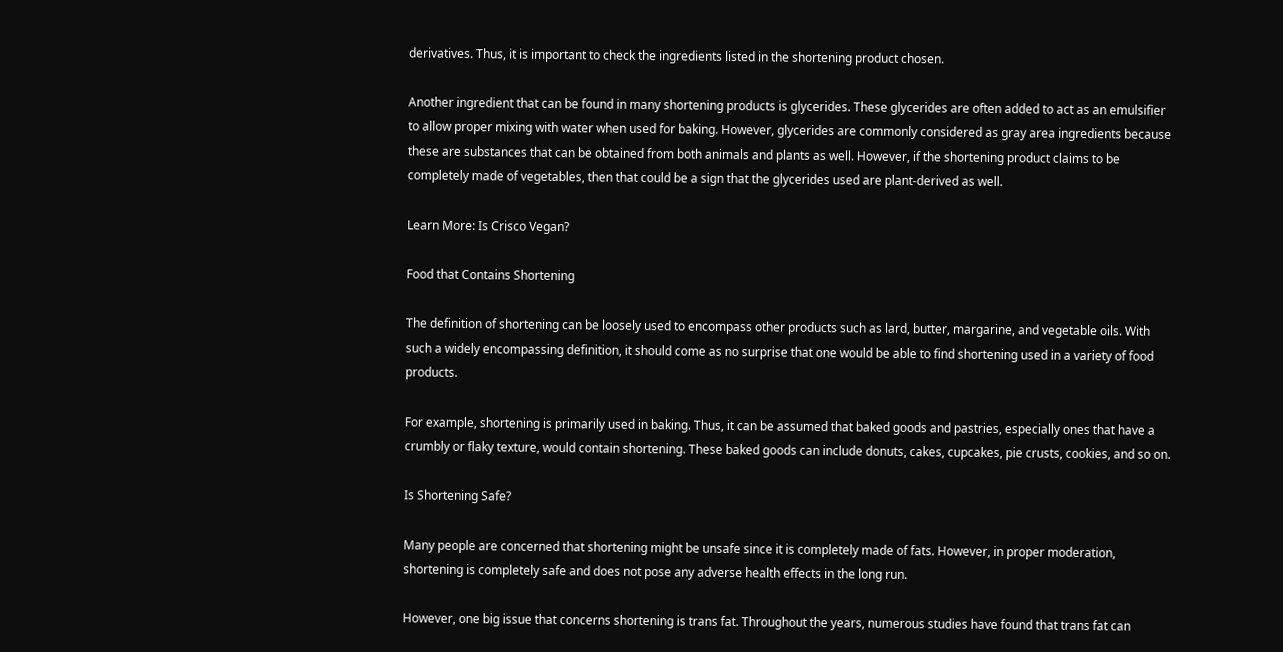derivatives. Thus, it is important to check the ingredients listed in the shortening product chosen.

Another ingredient that can be found in many shortening products is glycerides. These glycerides are often added to act as an emulsifier to allow proper mixing with water when used for baking. However, glycerides are commonly considered as gray area ingredients because these are substances that can be obtained from both animals and plants as well. However, if the shortening product claims to be completely made of vegetables, then that could be a sign that the glycerides used are plant-derived as well.

Learn More: Is Crisco Vegan?

Food that Contains Shortening

The definition of shortening can be loosely used to encompass other products such as lard, butter, margarine, and vegetable oils. With such a widely encompassing definition, it should come as no surprise that one would be able to find shortening used in a variety of food products.

For example, shortening is primarily used in baking. Thus, it can be assumed that baked goods and pastries, especially ones that have a crumbly or flaky texture, would contain shortening. These baked goods can include donuts, cakes, cupcakes, pie crusts, cookies, and so on.

Is Shortening Safe?

Many people are concerned that shortening might be unsafe since it is completely made of fats. However, in proper moderation, shortening is completely safe and does not pose any adverse health effects in the long run.

However, one big issue that concerns shortening is trans fat. Throughout the years, numerous studies have found that trans fat can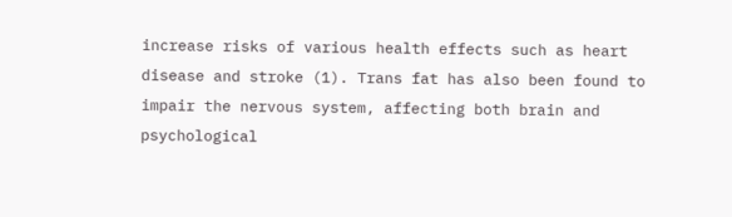increase risks of various health effects such as heart disease and stroke (1). Trans fat has also been found to impair the nervous system, affecting both brain and psychological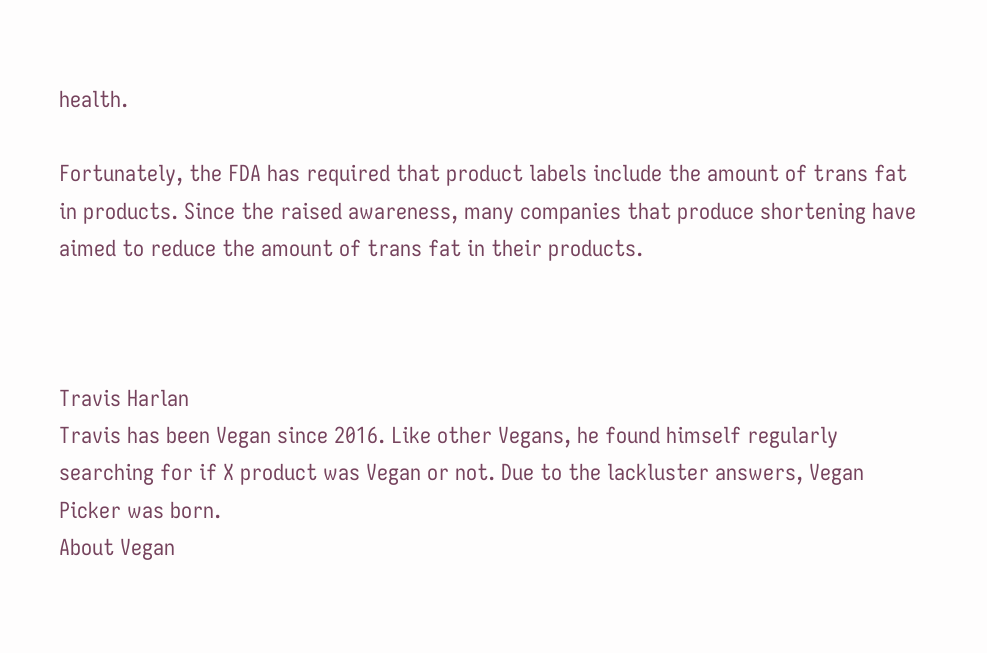health.

Fortunately, the FDA has required that product labels include the amount of trans fat in products. Since the raised awareness, many companies that produce shortening have aimed to reduce the amount of trans fat in their products.



Travis Harlan
Travis has been Vegan since 2016. Like other Vegans, he found himself regularly searching for if X product was Vegan or not. Due to the lackluster answers, Vegan Picker was born.
About Vegan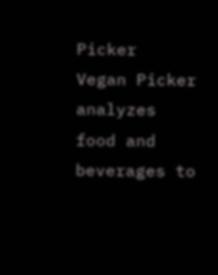Picker
Vegan Picker analyzes food and beverages to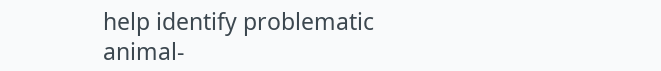help identify problematic animal-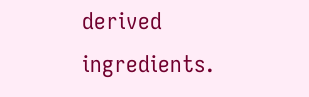derived ingredients.